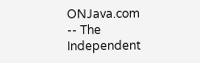ONJava.com -- The Independent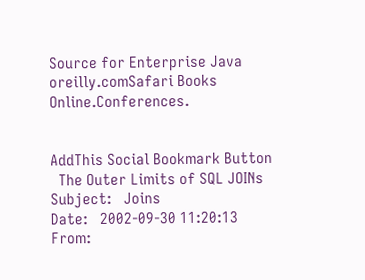Source for Enterprise Java
oreilly.comSafari Books Online.Conferences.


AddThis Social Bookmark Button
  The Outer Limits of SQL JOINs
Subject:   Joins
Date:   2002-09-30 11:20:13
From: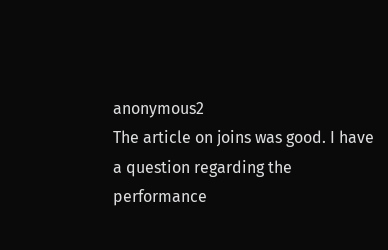anonymous2
The article on joins was good. I have a question regarding the performance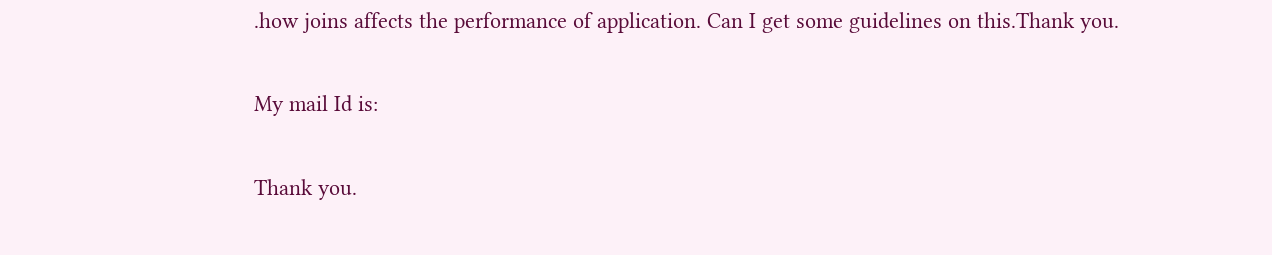.how joins affects the performance of application. Can I get some guidelines on this.Thank you.

My mail Id is:

Thank you.